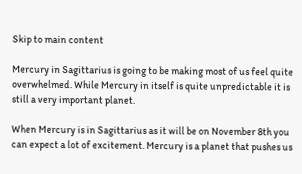Skip to main content

Mercury in Sagittarius is going to be making most of us feel quite overwhelmed. While Mercury in itself is quite unpredictable it is still a very important planet.

When Mercury is in Sagittarius as it will be on November 8th you can expect a lot of excitement. Mercury is a planet that pushes us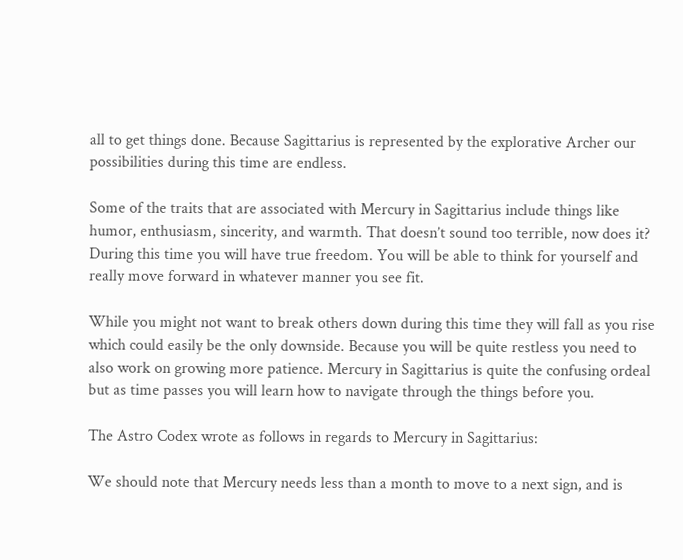all to get things done. Because Sagittarius is represented by the explorative Archer our possibilities during this time are endless.

Some of the traits that are associated with Mercury in Sagittarius include things like humor, enthusiasm, sincerity, and warmth. That doesn’t sound too terrible, now does it? During this time you will have true freedom. You will be able to think for yourself and really move forward in whatever manner you see fit.

While you might not want to break others down during this time they will fall as you rise which could easily be the only downside. Because you will be quite restless you need to also work on growing more patience. Mercury in Sagittarius is quite the confusing ordeal but as time passes you will learn how to navigate through the things before you.

The Astro Codex wrote as follows in regards to Mercury in Sagittarius:

We should note that Mercury needs less than a month to move to a next sign, and is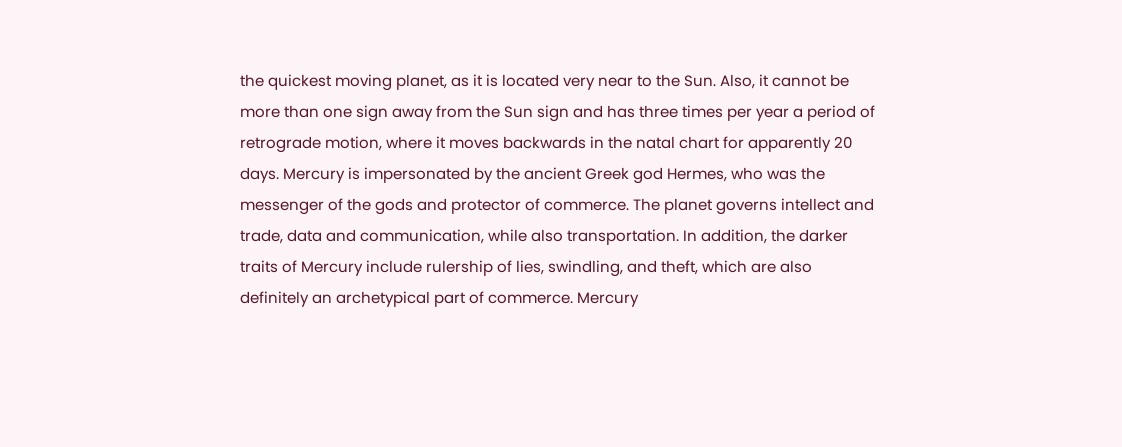the quickest moving planet, as it is located very near to the Sun. Also, it cannot be more than one sign away from the Sun sign and has three times per year a period of retrograde motion, where it moves backwards in the natal chart for apparently 20 days. Mercury is impersonated by the ancient Greek god Hermes, who was the messenger of the gods and protector of commerce. The planet governs intellect and trade, data and communication, while also transportation. In addition, the darker traits of Mercury include rulership of lies, swindling, and theft, which are also definitely an archetypical part of commerce. Mercury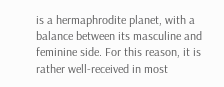is a hermaphrodite planet, with a balance between its masculine and feminine side. For this reason, it is rather well-received in most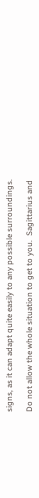signs, as it can adapt quite easily to any possible surroundings.

Do not allow the whole situation to get to you.  Sagittarius and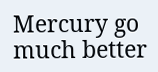Mercury go much better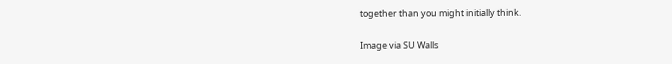together than you might initially think.

Image via SU Walls